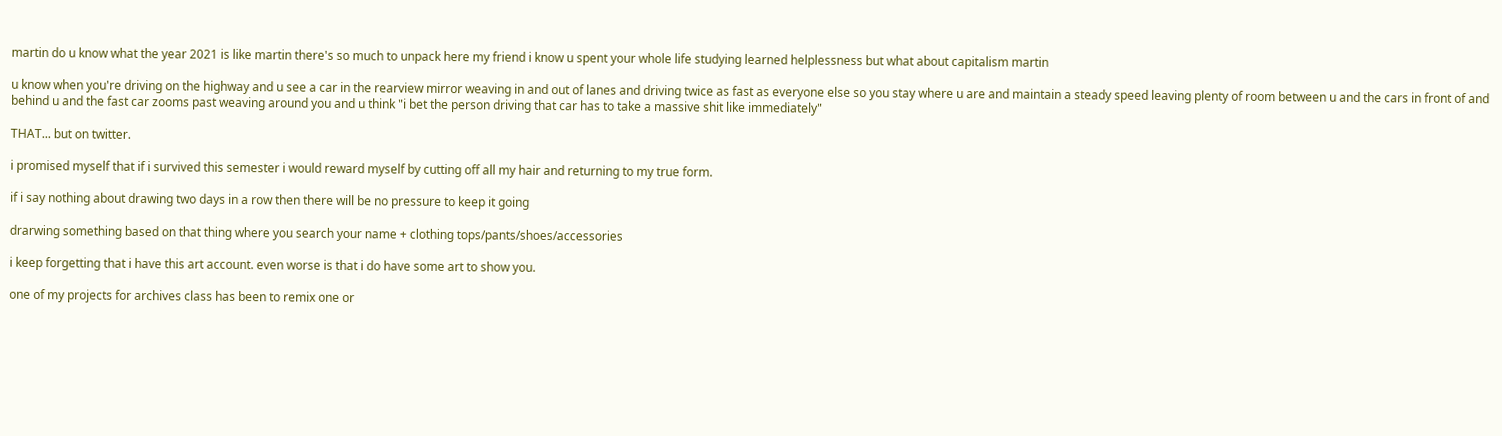martin do u know what the year 2021 is like martin there's so much to unpack here my friend i know u spent your whole life studying learned helplessness but what about capitalism martin

u know when you're driving on the highway and u see a car in the rearview mirror weaving in and out of lanes and driving twice as fast as everyone else so you stay where u are and maintain a steady speed leaving plenty of room between u and the cars in front of and behind u and the fast car zooms past weaving around you and u think "i bet the person driving that car has to take a massive shit like immediately"

THAT... but on twitter.

i promised myself that if i survived this semester i would reward myself by cutting off all my hair and returning to my true form.

if i say nothing about drawing two days in a row then there will be no pressure to keep it going

drarwing something based on that thing where you search your name + clothing tops/pants/shoes/accessories

i keep forgetting that i have this art account. even worse is that i do have some art to show you.

one of my projects for archives class has been to remix one or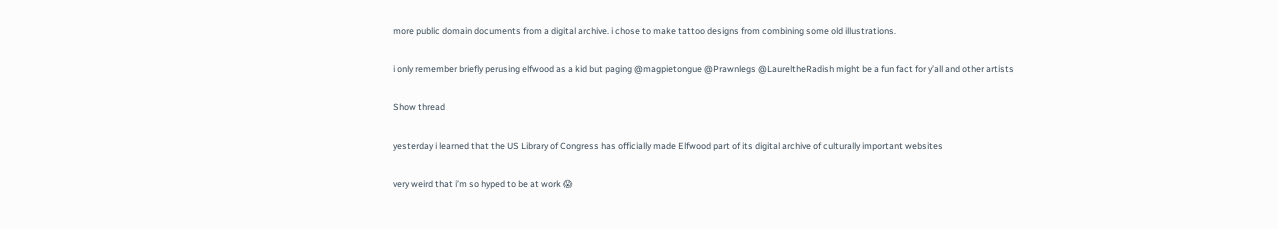more public domain documents from a digital archive. i chose to make tattoo designs from combining some old illustrations.

i only remember briefly perusing elfwood as a kid but paging @magpietongue @Prawnlegs @LaureltheRadish might be a fun fact for y’all and other artists

Show thread

yesterday i learned that the US Library of Congress has officially made Elfwood part of its digital archive of culturally important websites

very weird that i’m so hyped to be at work 😱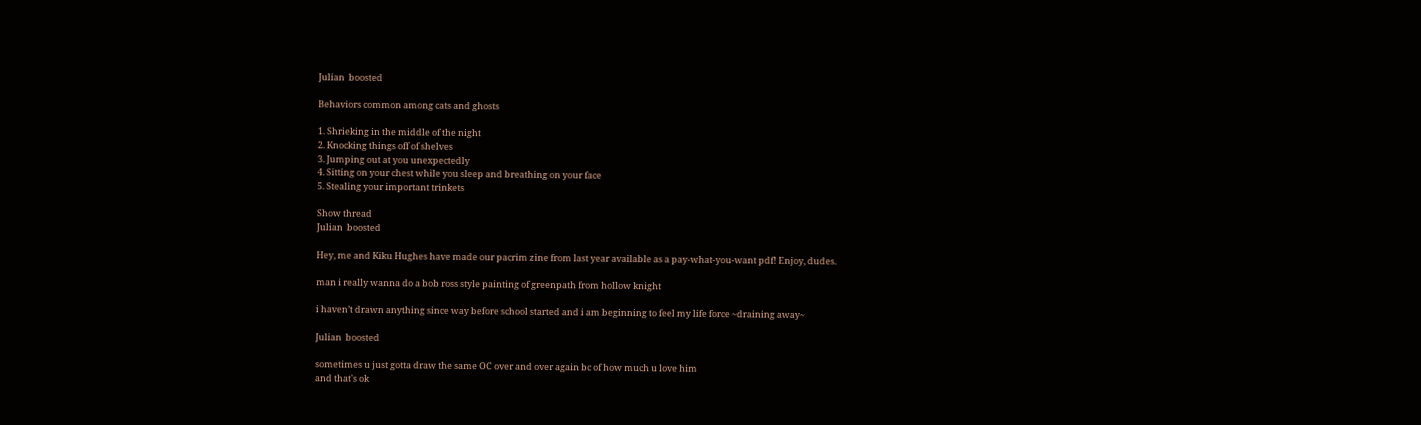Julian  boosted

Behaviors common among cats and ghosts

1. Shrieking in the middle of the night
2. Knocking things off of shelves
3. Jumping out at you unexpectedly
4. Sitting on your chest while you sleep and breathing on your face
5. Stealing your important trinkets

Show thread
Julian  boosted

Hey, me and Kiku Hughes have made our pacrim zine from last year available as a pay-what-you-want pdf! Enjoy, dudes.

man i really wanna do a bob ross style painting of greenpath from hollow knight

i haven’t drawn anything since way before school started and i am beginning to feel my life force ~draining away~

Julian  boosted

sometimes u just gotta draw the same OC over and over again bc of how much u love him
and that's ok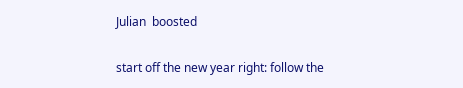Julian  boosted

start off the new year right: follow the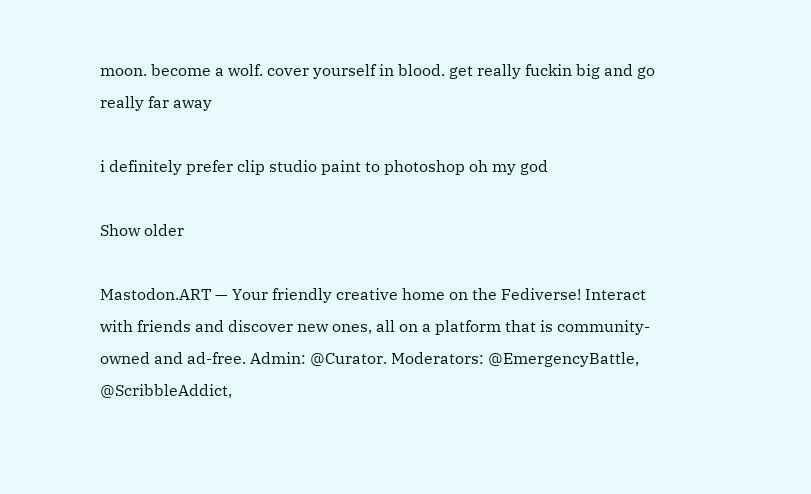moon. become a wolf. cover yourself in blood. get really fuckin big and go really far away

i definitely prefer clip studio paint to photoshop oh my god

Show older

Mastodon.ART — Your friendly creative home on the Fediverse! Interact with friends and discover new ones, all on a platform that is community-owned and ad-free. Admin: @Curator. Moderators: @EmergencyBattle, @ScribbleAddict,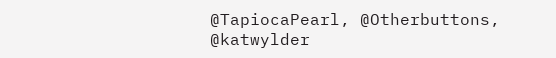@TapiocaPearl, @Otherbuttons, @katwylder